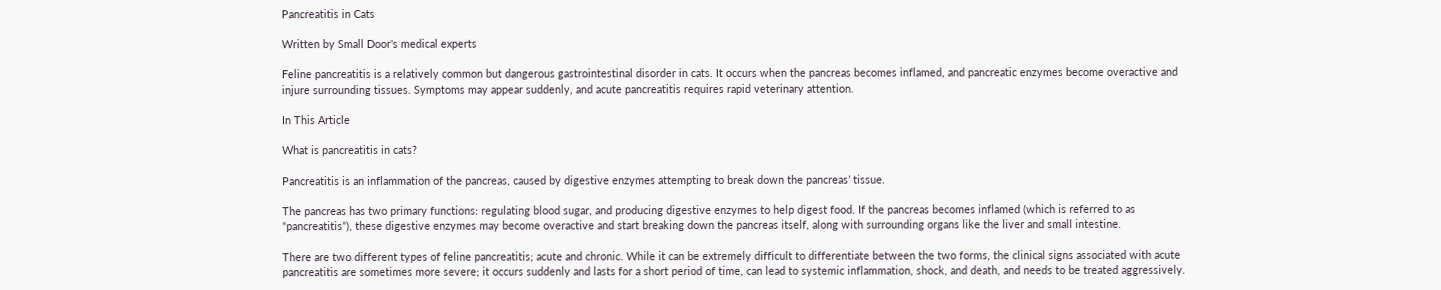Pancreatitis in Cats

Written by Small Door's medical experts

Feline pancreatitis is a relatively common but dangerous gastrointestinal disorder in cats. It occurs when the pancreas becomes inflamed, and pancreatic enzymes become overactive and injure surrounding tissues. Symptoms may appear suddenly, and acute pancreatitis requires rapid veterinary attention.

In This Article

What is pancreatitis in cats?

Pancreatitis is an inflammation of the pancreas, caused by digestive enzymes attempting to break down the pancreas’ tissue.

The pancreas has two primary functions: regulating blood sugar, and producing digestive enzymes to help digest food. If the pancreas becomes inflamed (which is referred to as “pancreatitis”), these digestive enzymes may become overactive and start breaking down the pancreas itself, along with surrounding organs like the liver and small intestine.

There are two different types of feline pancreatitis; acute and chronic. While it can be extremely difficult to differentiate between the two forms, the clinical signs associated with acute pancreatitis are sometimes more severe; it occurs suddenly and lasts for a short period of time, can lead to systemic inflammation, shock, and death, and needs to be treated aggressively.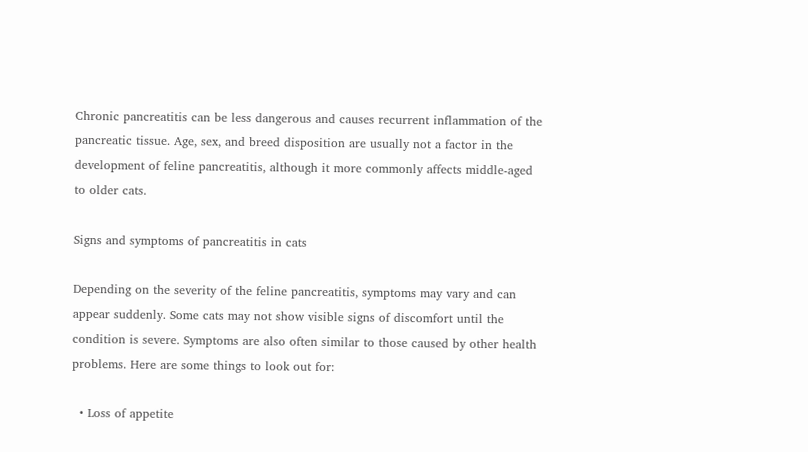Chronic pancreatitis can be less dangerous and causes recurrent inflammation of the pancreatic tissue. Age, sex, and breed disposition are usually not a factor in the development of feline pancreatitis, although it more commonly affects middle-aged to older cats.

Signs and symptoms of pancreatitis in cats

Depending on the severity of the feline pancreatitis, symptoms may vary and can appear suddenly. Some cats may not show visible signs of discomfort until the condition is severe. Symptoms are also often similar to those caused by other health problems. Here are some things to look out for:

  • Loss of appetite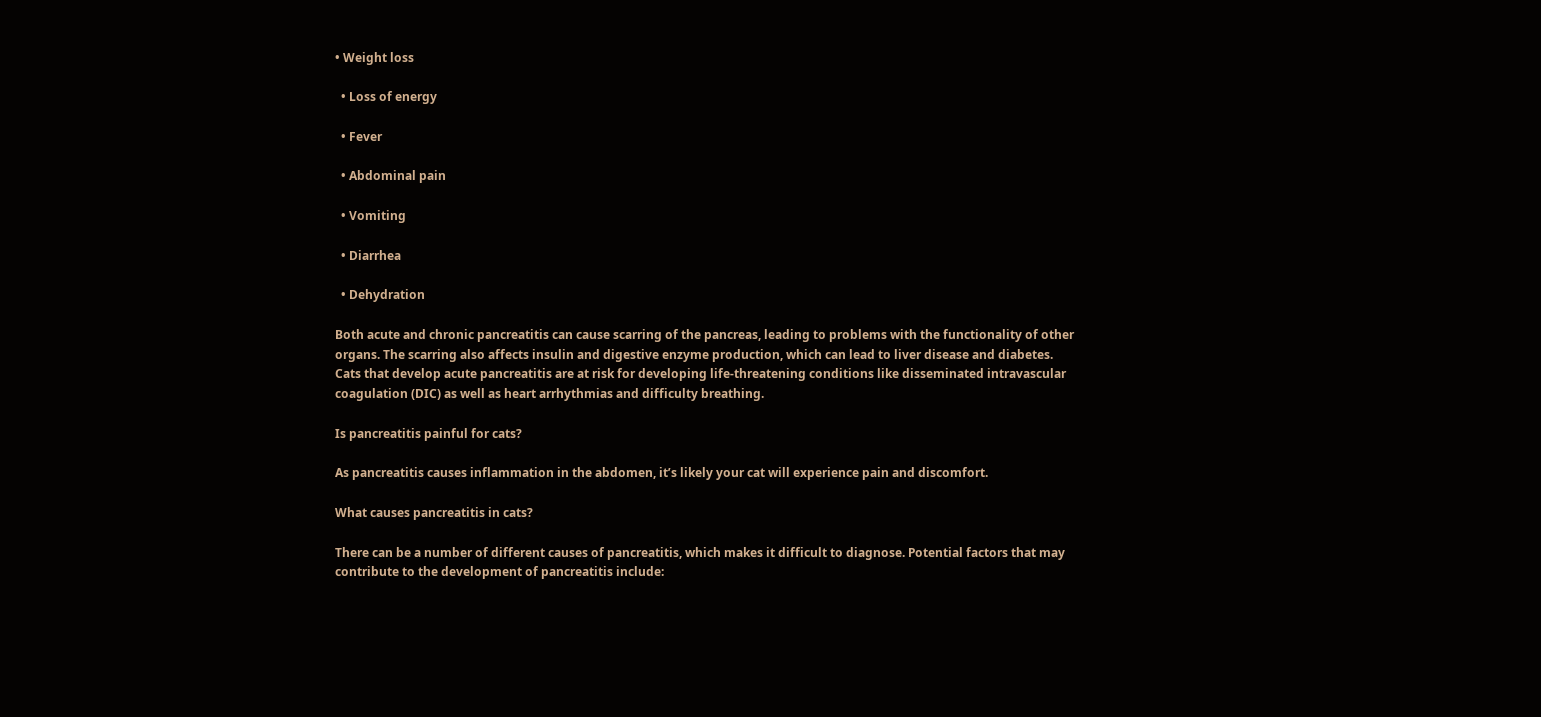• Weight loss

  • Loss of energy

  • Fever

  • Abdominal pain

  • Vomiting

  • Diarrhea

  • Dehydration

Both acute and chronic pancreatitis can cause scarring of the pancreas, leading to problems with the functionality of other organs. The scarring also affects insulin and digestive enzyme production, which can lead to liver disease and diabetes. Cats that develop acute pancreatitis are at risk for developing life-threatening conditions like disseminated intravascular coagulation (DIC) as well as heart arrhythmias and difficulty breathing.

Is pancreatitis painful for cats?

As pancreatitis causes inflammation in the abdomen, it’s likely your cat will experience pain and discomfort.

What causes pancreatitis in cats?

There can be a number of different causes of pancreatitis, which makes it difficult to diagnose. Potential factors that may contribute to the development of pancreatitis include: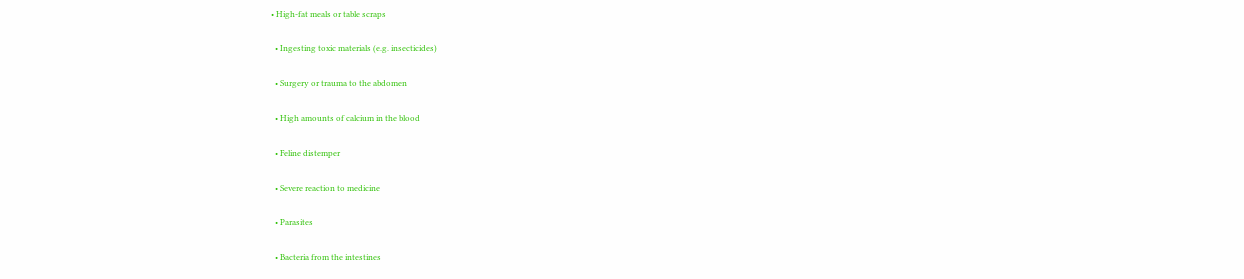• High-fat meals or table scraps

  • Ingesting toxic materials (e.g. insecticides)

  • Surgery or trauma to the abdomen

  • High amounts of calcium in the blood

  • Feline distemper

  • Severe reaction to medicine

  • Parasites

  • Bacteria from the intestines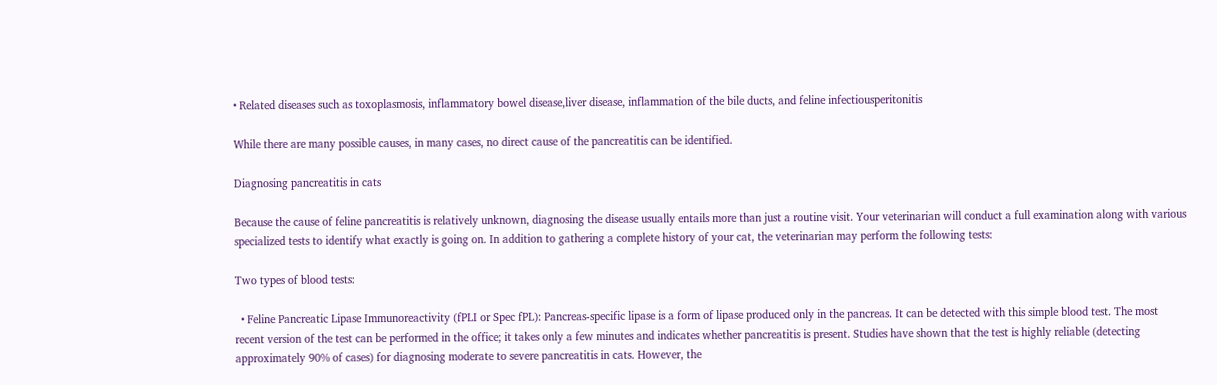• Related diseases such as toxoplasmosis, inflammatory bowel disease,liver disease, inflammation of the bile ducts, and feline infectiousperitonitis

While there are many possible causes, in many cases, no direct cause of the pancreatitis can be identified.

Diagnosing pancreatitis in cats

Because the cause of feline pancreatitis is relatively unknown, diagnosing the disease usually entails more than just a routine visit. Your veterinarian will conduct a full examination along with various specialized tests to identify what exactly is going on. In addition to gathering a complete history of your cat, the veterinarian may perform the following tests:

Two types of blood tests:

  • Feline Pancreatic Lipase Immunoreactivity (fPLI or Spec fPL): Pancreas-specific lipase is a form of lipase produced only in the pancreas. It can be detected with this simple blood test. The most recent version of the test can be performed in the office; it takes only a few minutes and indicates whether pancreatitis is present. Studies have shown that the test is highly reliable (detecting approximately 90% of cases) for diagnosing moderate to severe pancreatitis in cats. However, the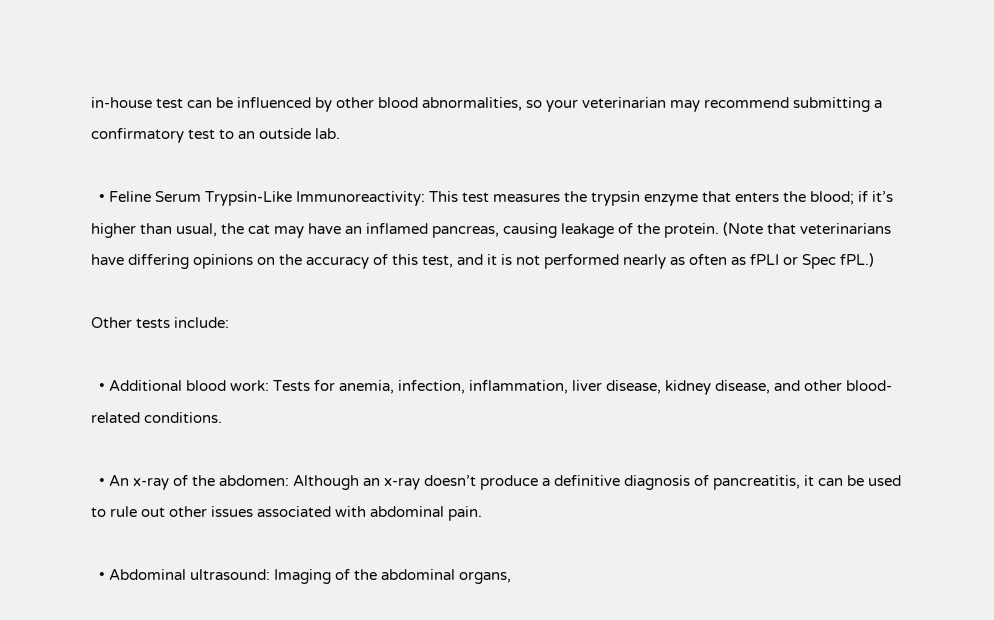in-house test can be influenced by other blood abnormalities, so your veterinarian may recommend submitting a confirmatory test to an outside lab.

  • Feline Serum Trypsin-Like Immunoreactivity: This test measures the trypsin enzyme that enters the blood; if it’s higher than usual, the cat may have an inflamed pancreas, causing leakage of the protein. (Note that veterinarians have differing opinions on the accuracy of this test, and it is not performed nearly as often as fPLI or Spec fPL.)

Other tests include:

  • Additional blood work: Tests for anemia, infection, inflammation, liver disease, kidney disease, and other blood-related conditions.

  • An x-ray of the abdomen: Although an x-ray doesn’t produce a definitive diagnosis of pancreatitis, it can be used to rule out other issues associated with abdominal pain.

  • Abdominal ultrasound: Imaging of the abdominal organs,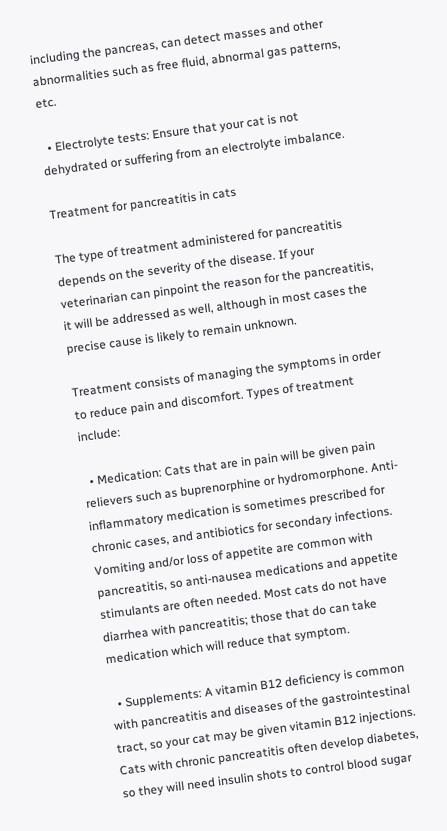including the pancreas, can detect masses and other abnormalities such as free fluid, abnormal gas patterns, etc.

  • Electrolyte tests: Ensure that your cat is not dehydrated or suffering from an electrolyte imbalance.

Treatment for pancreatitis in cats

The type of treatment administered for pancreatitis depends on the severity of the disease. If your veterinarian can pinpoint the reason for the pancreatitis, it will be addressed as well, although in most cases the precise cause is likely to remain unknown.

Treatment consists of managing the symptoms in order to reduce pain and discomfort. Types of treatment include:

  • Medication: Cats that are in pain will be given pain relievers such as buprenorphine or hydromorphone. Anti-inflammatory medication is sometimes prescribed for chronic cases, and antibiotics for secondary infections. Vomiting and/or loss of appetite are common with pancreatitis, so anti-nausea medications and appetite stimulants are often needed. Most cats do not have diarrhea with pancreatitis; those that do can take medication which will reduce that symptom.

  • Supplements: A vitamin B12 deficiency is common with pancreatitis and diseases of the gastrointestinal tract, so your cat may be given vitamin B12 injections. Cats with chronic pancreatitis often develop diabetes, so they will need insulin shots to control blood sugar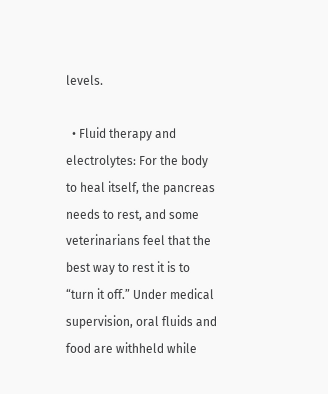levels.

  • Fluid therapy and electrolytes: For the body to heal itself, the pancreas needs to rest, and some veterinarians feel that the best way to rest it is to “turn it off.” Under medical supervision, oral fluids and food are withheld while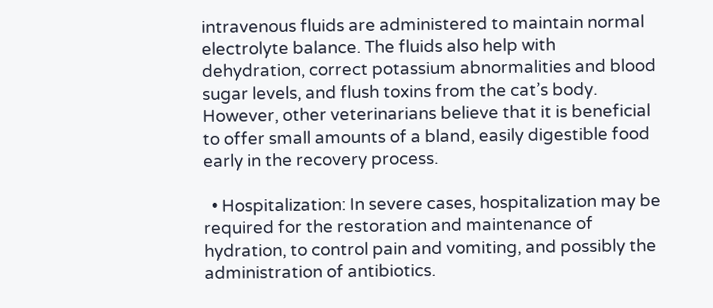intravenous fluids are administered to maintain normal electrolyte balance. The fluids also help with dehydration, correct potassium abnormalities and blood sugar levels, and flush toxins from the cat’s body. However, other veterinarians believe that it is beneficial to offer small amounts of a bland, easily digestible food early in the recovery process.

  • Hospitalization: In severe cases, hospitalization may be required for the restoration and maintenance of hydration, to control pain and vomiting, and possibly the administration of antibiotics.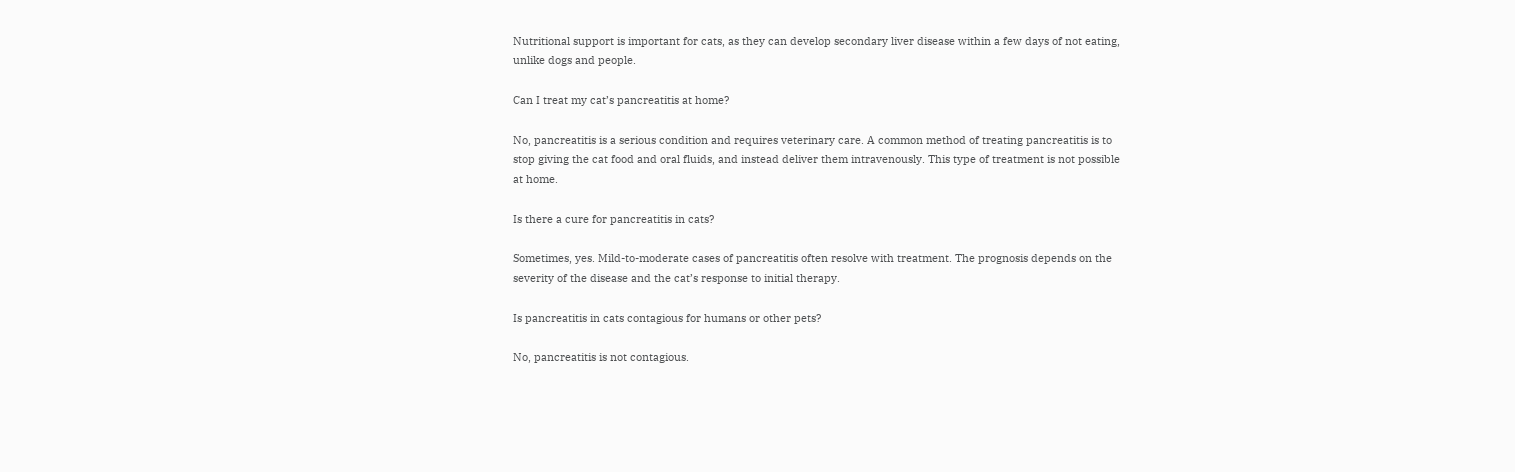Nutritional support is important for cats, as they can develop secondary liver disease within a few days of not eating, unlike dogs and people.

Can I treat my cat’s pancreatitis at home?

No, pancreatitis is a serious condition and requires veterinary care. A common method of treating pancreatitis is to stop giving the cat food and oral fluids, and instead deliver them intravenously. This type of treatment is not possible at home.

Is there a cure for pancreatitis in cats?

Sometimes, yes. Mild-to-moderate cases of pancreatitis often resolve with treatment. The prognosis depends on the severity of the disease and the cat’s response to initial therapy.

Is pancreatitis in cats contagious for humans or other pets?

No, pancreatitis is not contagious.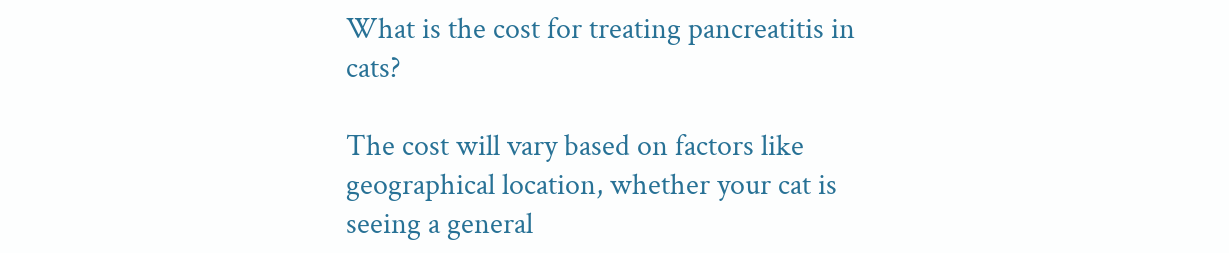What is the cost for treating pancreatitis in cats?

The cost will vary based on factors like geographical location, whether your cat is seeing a general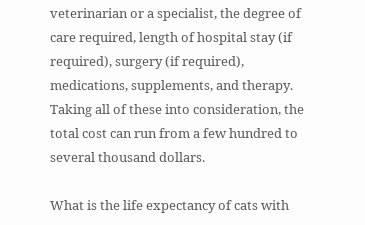veterinarian or a specialist, the degree of care required, length of hospital stay (if required), surgery (if required), medications, supplements, and therapy. Taking all of these into consideration, the total cost can run from a few hundred to several thousand dollars.

What is the life expectancy of cats with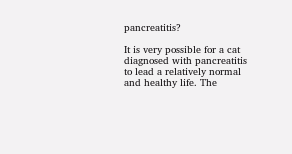pancreatitis?

It is very possible for a cat diagnosed with pancreatitis to lead a relatively normal and healthy life. The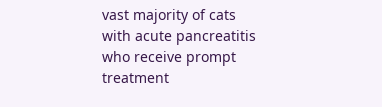vast majority of cats with acute pancreatitis who receive prompt treatment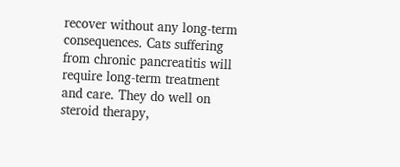recover without any long-term consequences. Cats suffering from chronic pancreatitis will require long-term treatment and care. They do well on steroid therapy,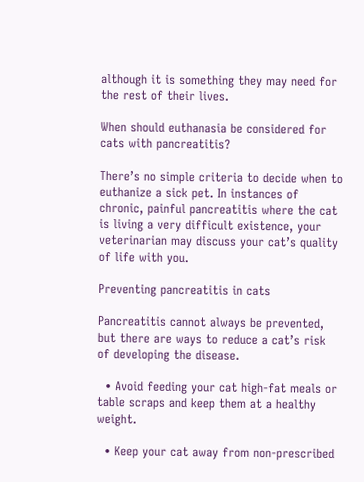although it is something they may need for the rest of their lives.

When should euthanasia be considered for cats with pancreatitis?

There’s no simple criteria to decide when to euthanize a sick pet. In instances of chronic, painful pancreatitis where the cat is living a very difficult existence, your veterinarian may discuss your cat’s quality of life with you.

Preventing pancreatitis in cats

Pancreatitis cannot always be prevented, but there are ways to reduce a cat’s risk of developing the disease.

  • Avoid feeding your cat high-fat meals or table scraps and keep them at a healthy weight.

  • Keep your cat away from non-prescribed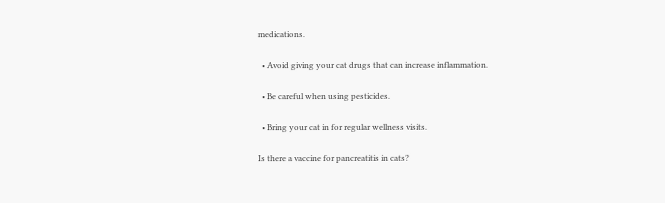medications.

  • Avoid giving your cat drugs that can increase inflammation.

  • Be careful when using pesticides.

  • Bring your cat in for regular wellness visits.

Is there a vaccine for pancreatitis in cats?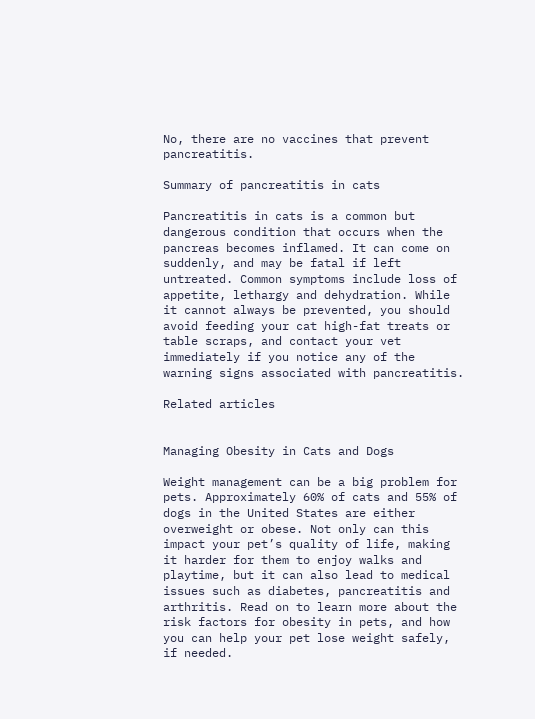No, there are no vaccines that prevent pancreatitis.

Summary of pancreatitis in cats

Pancreatitis in cats is a common but dangerous condition that occurs when the pancreas becomes inflamed. It can come on suddenly, and may be fatal if left untreated. Common symptoms include loss of appetite, lethargy and dehydration. While it cannot always be prevented, you should avoid feeding your cat high-fat treats or table scraps, and contact your vet immediately if you notice any of the warning signs associated with pancreatitis.

Related articles


Managing Obesity in Cats and Dogs

Weight management can be a big problem for pets. Approximately 60% of cats and 55% of dogs in the United States are either overweight or obese. Not only can this impact your pet’s quality of life, making it harder for them to enjoy walks and playtime, but it can also lead to medical issues such as diabetes, pancreatitis and arthritis. Read on to learn more about the risk factors for obesity in pets, and how you can help your pet lose weight safely, if needed.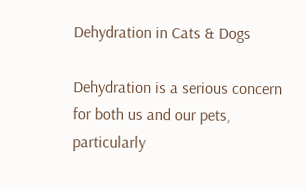Dehydration in Cats & Dogs

Dehydration is a serious concern for both us and our pets, particularly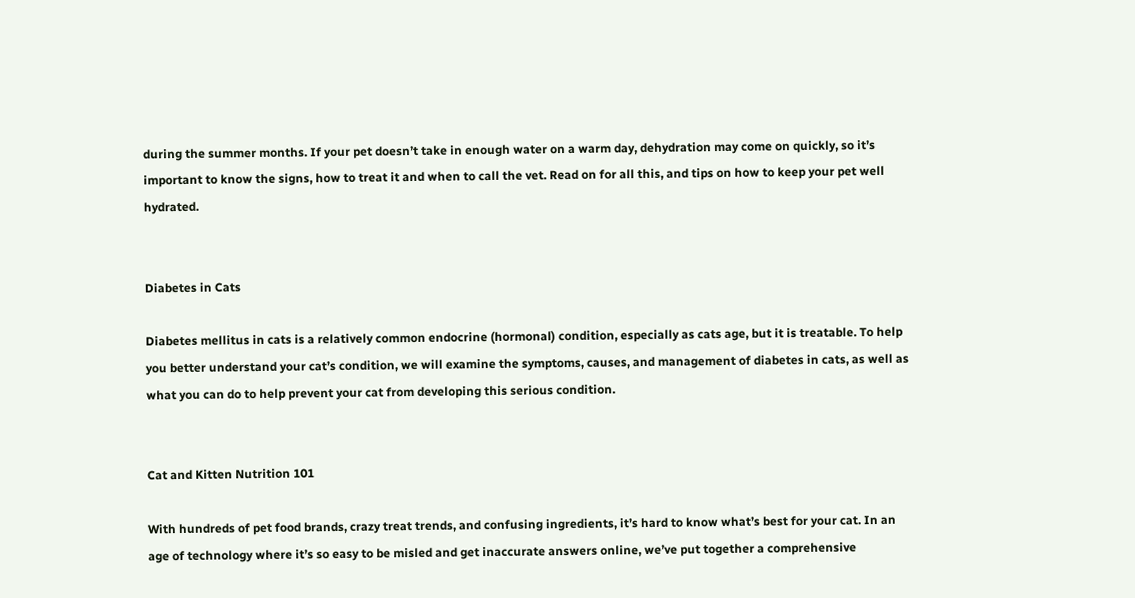during the summer months. If your pet doesn’t take in enough water on a warm day, dehydration may come on quickly, so it’s important to know the signs, how to treat it and when to call the vet. Read on for all this, and tips on how to keep your pet well hydrated.


Diabetes in Cats

Diabetes mellitus in cats is a relatively common endocrine (hormonal) condition, especially as cats age, but it is treatable. To help you better understand your cat’s condition, we will examine the symptoms, causes, and management of diabetes in cats, as well as what you can do to help prevent your cat from developing this serious condition.


Cat and Kitten Nutrition 101

With hundreds of pet food brands, crazy treat trends, and confusing ingredients, it’s hard to know what’s best for your cat. In an age of technology where it’s so easy to be misled and get inaccurate answers online, we’ve put together a comprehensive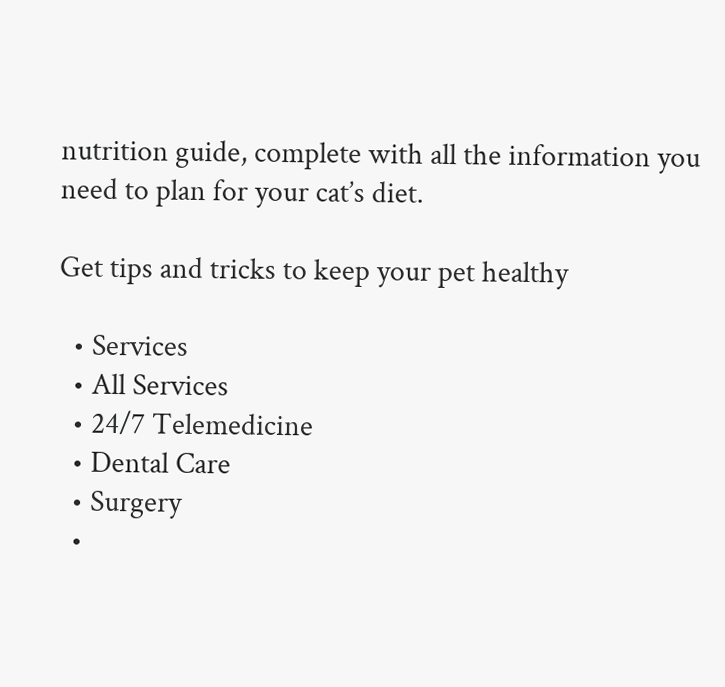nutrition guide, complete with all the information you need to plan for your cat’s diet.

Get tips and tricks to keep your pet healthy

  • Services
  • All Services
  • 24/7 Telemedicine
  • Dental Care
  • Surgery
  •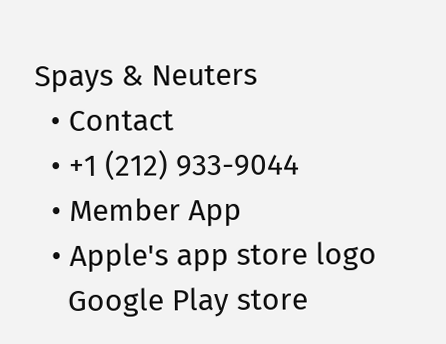Spays & Neuters
  • Contact
  • +1 (212) 933-9044
  • Member App
  • Apple's app store logo
    Google Play store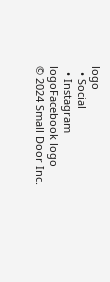logo
  • Social
  • Instagram logoFacebook logo
© 2024 Small Door Inc.